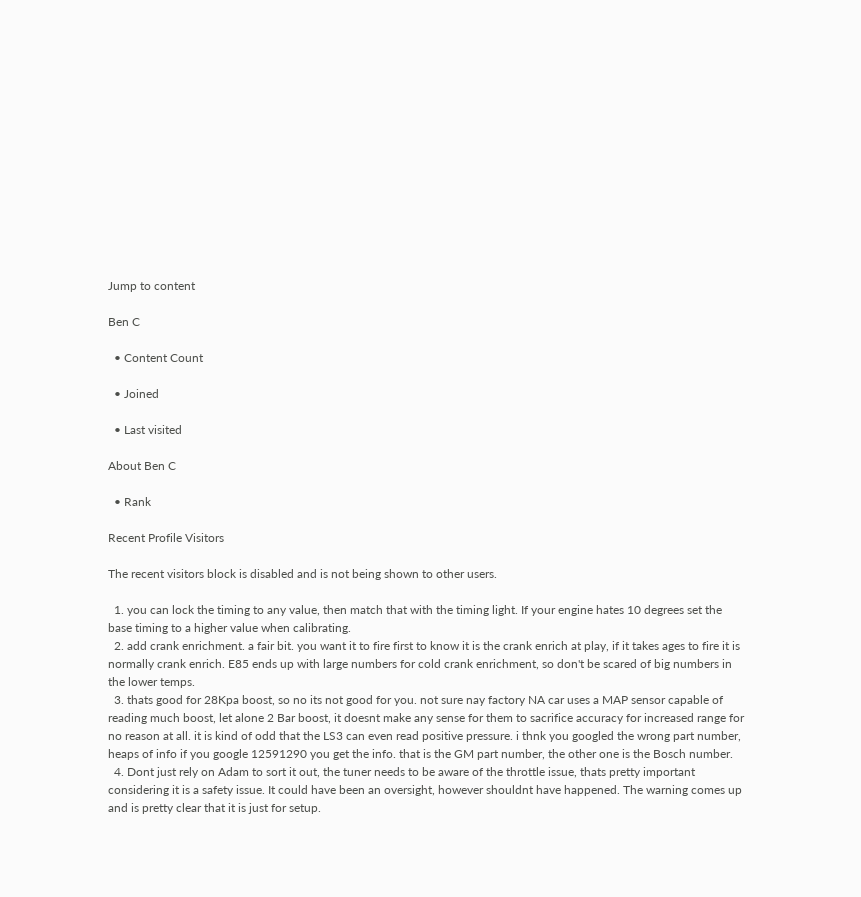Jump to content

Ben C

  • Content Count

  • Joined

  • Last visited

About Ben C

  • Rank

Recent Profile Visitors

The recent visitors block is disabled and is not being shown to other users.

  1. you can lock the timing to any value, then match that with the timing light. If your engine hates 10 degrees set the base timing to a higher value when calibrating.
  2. add crank enrichment. a fair bit. you want it to fire first to know it is the crank enrich at play, if it takes ages to fire it is normally crank enrich. E85 ends up with large numbers for cold crank enrichment, so don't be scared of big numbers in the lower temps.
  3. thats good for 28Kpa boost, so no its not good for you. not sure nay factory NA car uses a MAP sensor capable of reading much boost, let alone 2 Bar boost, it doesnt make any sense for them to sacrifice accuracy for increased range for no reason at all. it is kind of odd that the LS3 can even read positive pressure. i thnk you googled the wrong part number, heaps of info if you google 12591290 you get the info. that is the GM part number, the other one is the Bosch number.
  4. Dont just rely on Adam to sort it out, the tuner needs to be aware of the throttle issue, thats pretty important considering it is a safety issue. It could have been an oversight, however shouldnt have happened. The warning comes up and is pretty clear that it is just for setup.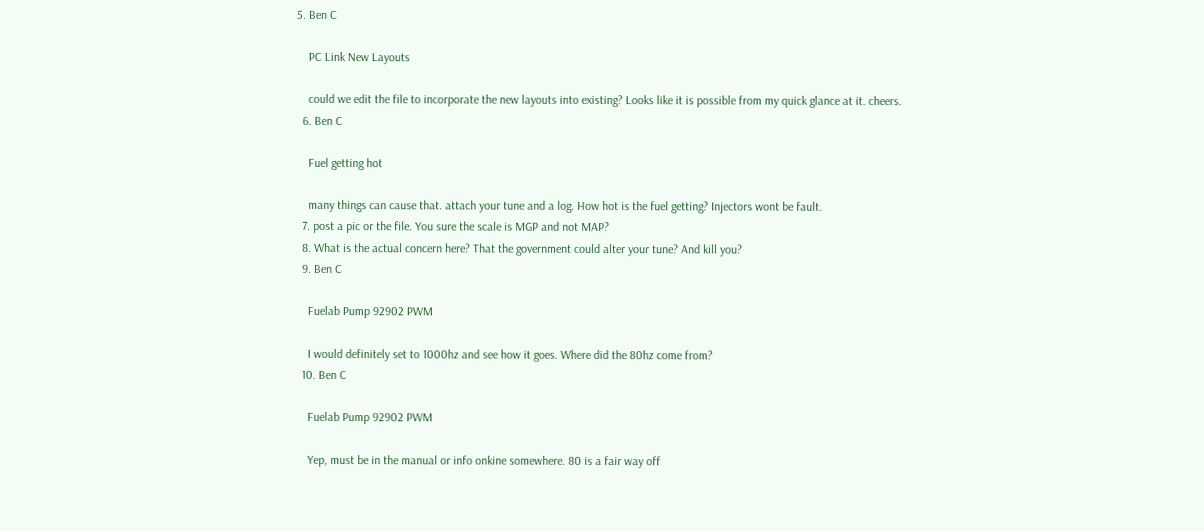5. Ben C

    PC Link New Layouts

    could we edit the file to incorporate the new layouts into existing? Looks like it is possible from my quick glance at it. cheers.
  6. Ben C

    Fuel getting hot

    many things can cause that. attach your tune and a log. How hot is the fuel getting? Injectors wont be fault.
  7. post a pic or the file. You sure the scale is MGP and not MAP?
  8. What is the actual concern here? That the government could alter your tune? And kill you?
  9. Ben C

    Fuelab Pump 92902 PWM

    I would definitely set to 1000hz and see how it goes. Where did the 80hz come from?
  10. Ben C

    Fuelab Pump 92902 PWM

    Yep, must be in the manual or info onkine somewhere. 80 is a fair way off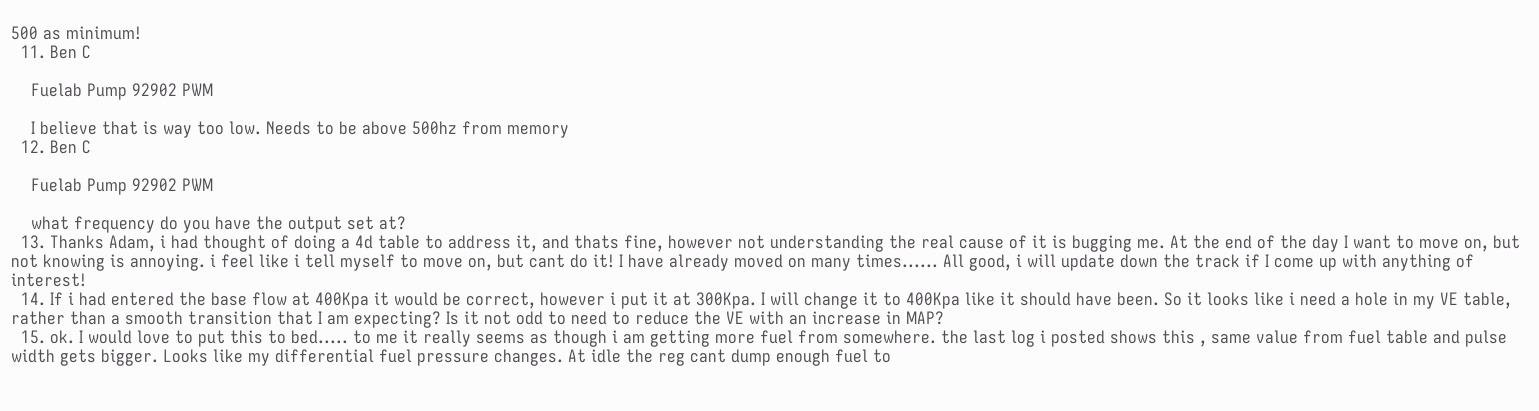500 as minimum!
  11. Ben C

    Fuelab Pump 92902 PWM

    I believe that is way too low. Needs to be above 500hz from memory
  12. Ben C

    Fuelab Pump 92902 PWM

    what frequency do you have the output set at?
  13. Thanks Adam, i had thought of doing a 4d table to address it, and thats fine, however not understanding the real cause of it is bugging me. At the end of the day I want to move on, but not knowing is annoying. i feel like i tell myself to move on, but cant do it! I have already moved on many times...... All good, i will update down the track if I come up with anything of interest!
  14. If i had entered the base flow at 400Kpa it would be correct, however i put it at 300Kpa. I will change it to 400Kpa like it should have been. So it looks like i need a hole in my VE table, rather than a smooth transition that I am expecting? Is it not odd to need to reduce the VE with an increase in MAP?
  15. ok. I would love to put this to bed..... to me it really seems as though i am getting more fuel from somewhere. the last log i posted shows this , same value from fuel table and pulse width gets bigger. Looks like my differential fuel pressure changes. At idle the reg cant dump enough fuel to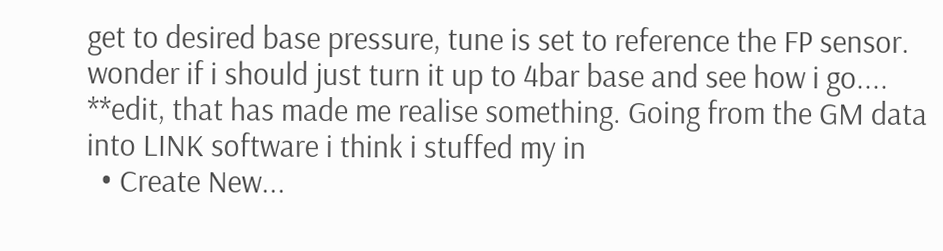get to desired base pressure, tune is set to reference the FP sensor. wonder if i should just turn it up to 4bar base and see how i go.... **edit, that has made me realise something. Going from the GM data into LINK software i think i stuffed my in
  • Create New...